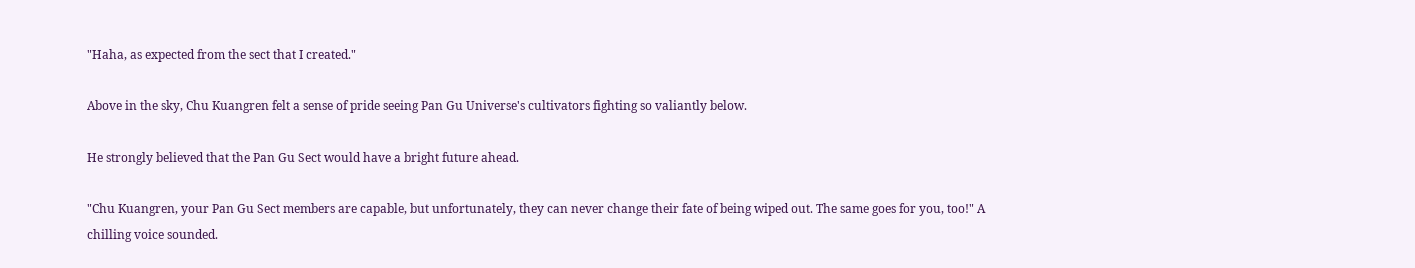"Haha, as expected from the sect that I created."

Above in the sky, Chu Kuangren felt a sense of pride seeing Pan Gu Universe's cultivators fighting so valiantly below.

He strongly believed that the Pan Gu Sect would have a bright future ahead.

"Chu Kuangren, your Pan Gu Sect members are capable, but unfortunately, they can never change their fate of being wiped out. The same goes for you, too!" A chilling voice sounded.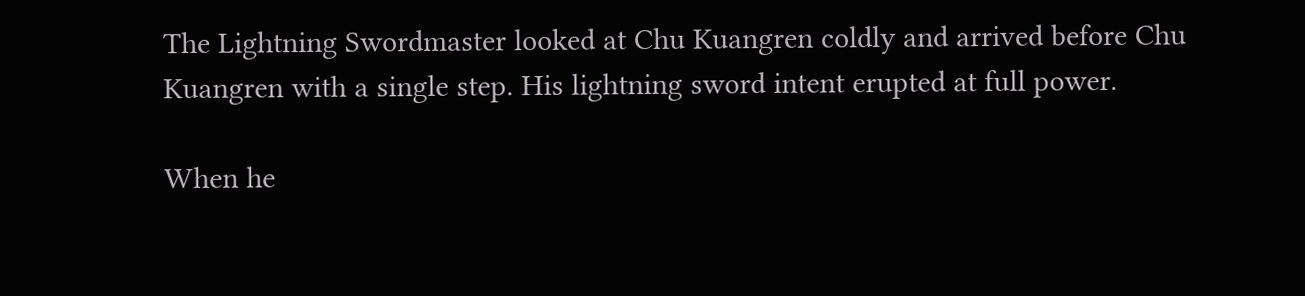The Lightning Swordmaster looked at Chu Kuangren coldly and arrived before Chu Kuangren with a single step. His lightning sword intent erupted at full power.

When he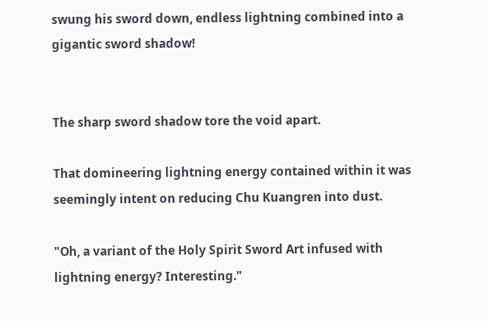swung his sword down, endless lightning combined into a gigantic sword shadow!


The sharp sword shadow tore the void apart.

That domineering lightning energy contained within it was seemingly intent on reducing Chu Kuangren into dust.

"Oh, a variant of the Holy Spirit Sword Art infused with lightning energy? Interesting."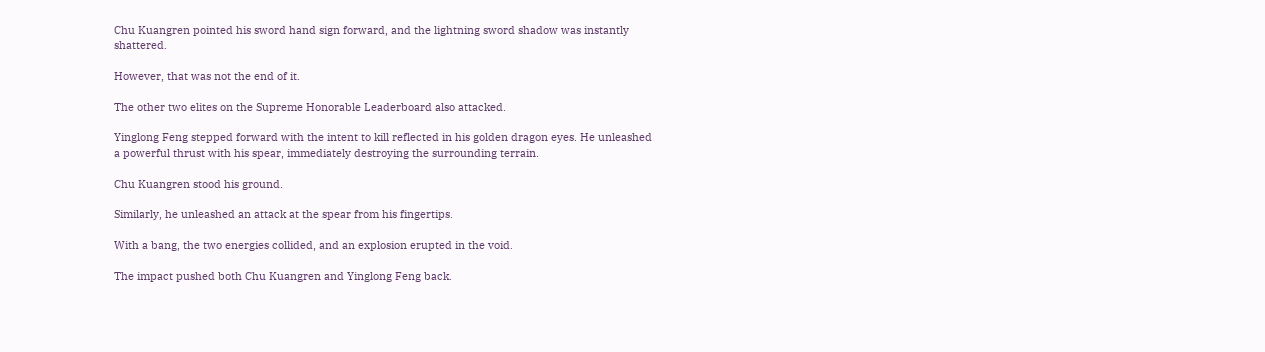Chu Kuangren pointed his sword hand sign forward, and the lightning sword shadow was instantly shattered.

However, that was not the end of it.

The other two elites on the Supreme Honorable Leaderboard also attacked.

Yinglong Feng stepped forward with the intent to kill reflected in his golden dragon eyes. He unleashed a powerful thrust with his spear, immediately destroying the surrounding terrain.

Chu Kuangren stood his ground.

Similarly, he unleashed an attack at the spear from his fingertips.

With a bang, the two energies collided, and an explosion erupted in the void.

The impact pushed both Chu Kuangren and Yinglong Feng back.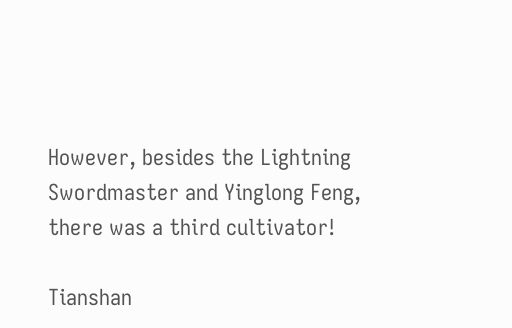However, besides the Lightning Swordmaster and Yinglong Feng, there was a third cultivator!

Tianshan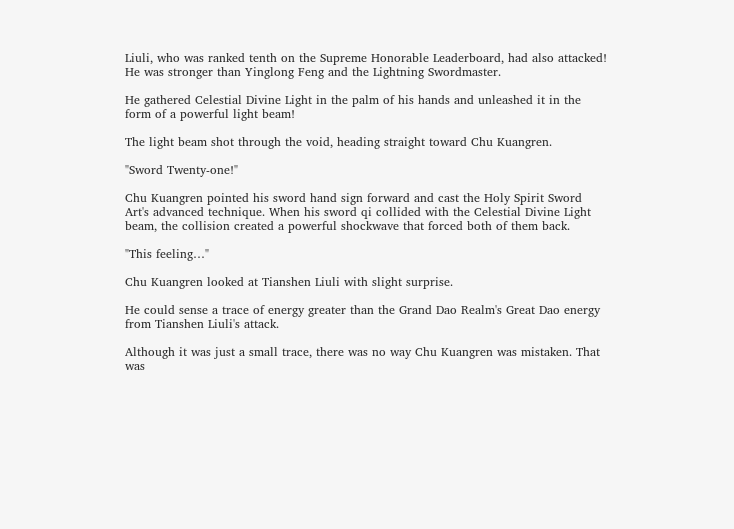Liuli, who was ranked tenth on the Supreme Honorable Leaderboard, had also attacked! He was stronger than Yinglong Feng and the Lightning Swordmaster.

He gathered Celestial Divine Light in the palm of his hands and unleashed it in the form of a powerful light beam!

The light beam shot through the void, heading straight toward Chu Kuangren.

"Sword Twenty-one!"

Chu Kuangren pointed his sword hand sign forward and cast the Holy Spirit Sword Art's advanced technique. When his sword qi collided with the Celestial Divine Light beam, the collision created a powerful shockwave that forced both of them back.

"This feeling…"

Chu Kuangren looked at Tianshen Liuli with slight surprise.

He could sense a trace of energy greater than the Grand Dao Realm's Great Dao energy from Tianshen Liuli's attack.

Although it was just a small trace, there was no way Chu Kuangren was mistaken. That was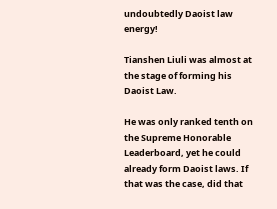undoubtedly Daoist law energy!

Tianshen Liuli was almost at the stage of forming his Daoist Law.

He was only ranked tenth on the Supreme Honorable Leaderboard, yet he could already form Daoist laws. If that was the case, did that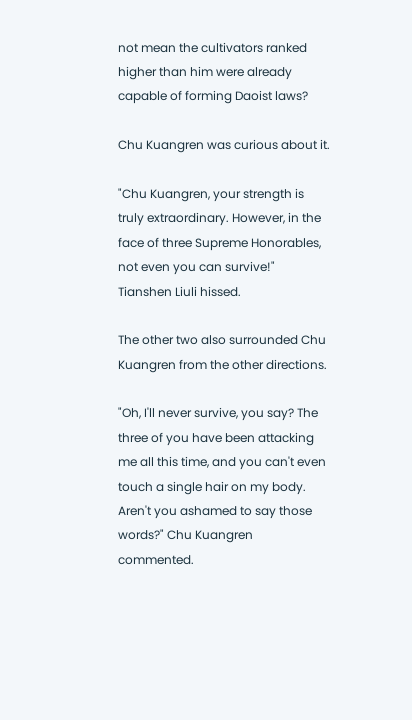not mean the cultivators ranked higher than him were already capable of forming Daoist laws?

Chu Kuangren was curious about it.

"Chu Kuangren, your strength is truly extraordinary. However, in the face of three Supreme Honorables, not even you can survive!" Tianshen Liuli hissed.

The other two also surrounded Chu Kuangren from the other directions.

"Oh, I'll never survive, you say? The three of you have been attacking me all this time, and you can't even touch a single hair on my body. Aren't you ashamed to say those words?" Chu Kuangren commented.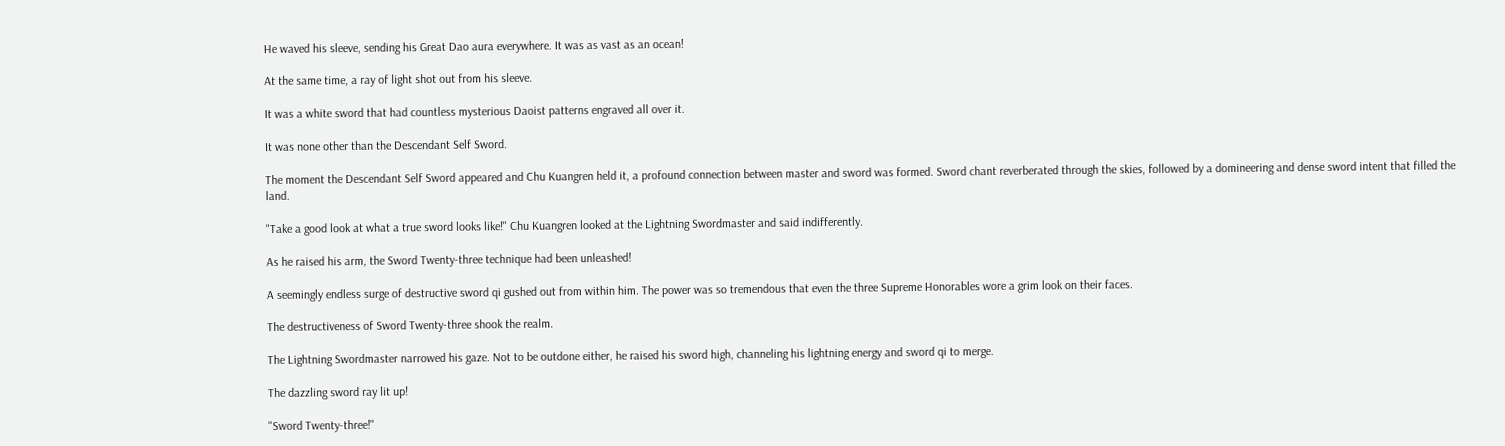He waved his sleeve, sending his Great Dao aura everywhere. It was as vast as an ocean!

At the same time, a ray of light shot out from his sleeve.

It was a white sword that had countless mysterious Daoist patterns engraved all over it.

It was none other than the Descendant Self Sword.

The moment the Descendant Self Sword appeared and Chu Kuangren held it, a profound connection between master and sword was formed. Sword chant reverberated through the skies, followed by a domineering and dense sword intent that filled the land.

"Take a good look at what a true sword looks like!" Chu Kuangren looked at the Lightning Swordmaster and said indifferently.

As he raised his arm, the Sword Twenty-three technique had been unleashed!

A seemingly endless surge of destructive sword qi gushed out from within him. The power was so tremendous that even the three Supreme Honorables wore a grim look on their faces.

The destructiveness of Sword Twenty-three shook the realm.

The Lightning Swordmaster narrowed his gaze. Not to be outdone either, he raised his sword high, channeling his lightning energy and sword qi to merge.

The dazzling sword ray lit up!

"Sword Twenty-three!"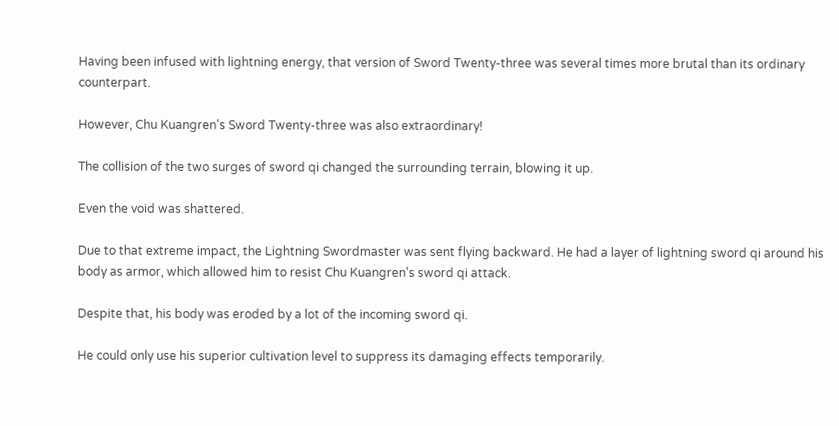Having been infused with lightning energy, that version of Sword Twenty-three was several times more brutal than its ordinary counterpart.

However, Chu Kuangren's Sword Twenty-three was also extraordinary!

The collision of the two surges of sword qi changed the surrounding terrain, blowing it up.

Even the void was shattered.

Due to that extreme impact, the Lightning Swordmaster was sent flying backward. He had a layer of lightning sword qi around his body as armor, which allowed him to resist Chu Kuangren's sword qi attack.

Despite that, his body was eroded by a lot of the incoming sword qi.

He could only use his superior cultivation level to suppress its damaging effects temporarily.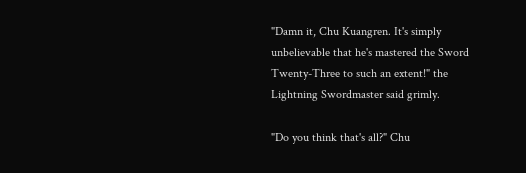"Damn it, Chu Kuangren. It's simply unbelievable that he's mastered the Sword Twenty-Three to such an extent!" the Lightning Swordmaster said grimly.

"Do you think that's all?" Chu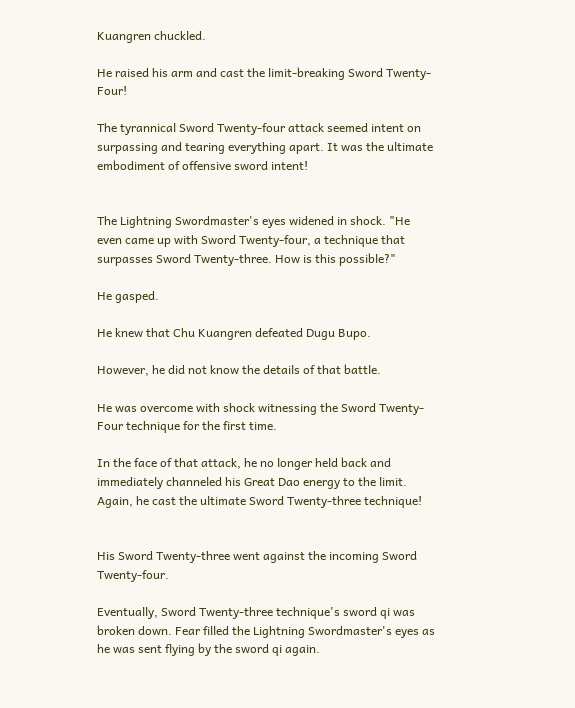Kuangren chuckled.

He raised his arm and cast the limit-breaking Sword Twenty-Four!

The tyrannical Sword Twenty-four attack seemed intent on surpassing and tearing everything apart. It was the ultimate embodiment of offensive sword intent!


The Lightning Swordmaster's eyes widened in shock. "He even came up with Sword Twenty-four, a technique that surpasses Sword Twenty-three. How is this possible?"

He gasped.

He knew that Chu Kuangren defeated Dugu Bupo.

However, he did not know the details of that battle.

He was overcome with shock witnessing the Sword Twenty-Four technique for the first time.

In the face of that attack, he no longer held back and immediately channeled his Great Dao energy to the limit. Again, he cast the ultimate Sword Twenty-three technique!


His Sword Twenty-three went against the incoming Sword Twenty-four.

Eventually, Sword Twenty-three technique's sword qi was broken down. Fear filled the Lightning Swordmaster's eyes as he was sent flying by the sword qi again.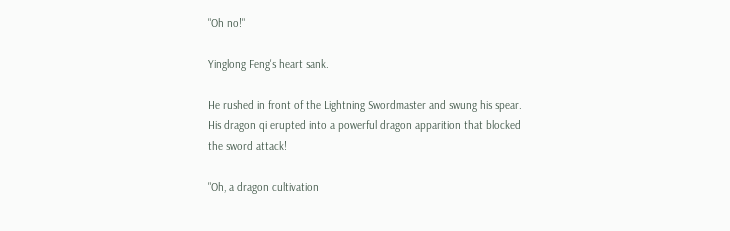"Oh no!"

Yinglong Feng's heart sank.

He rushed in front of the Lightning Swordmaster and swung his spear. His dragon qi erupted into a powerful dragon apparition that blocked the sword attack!

"Oh, a dragon cultivation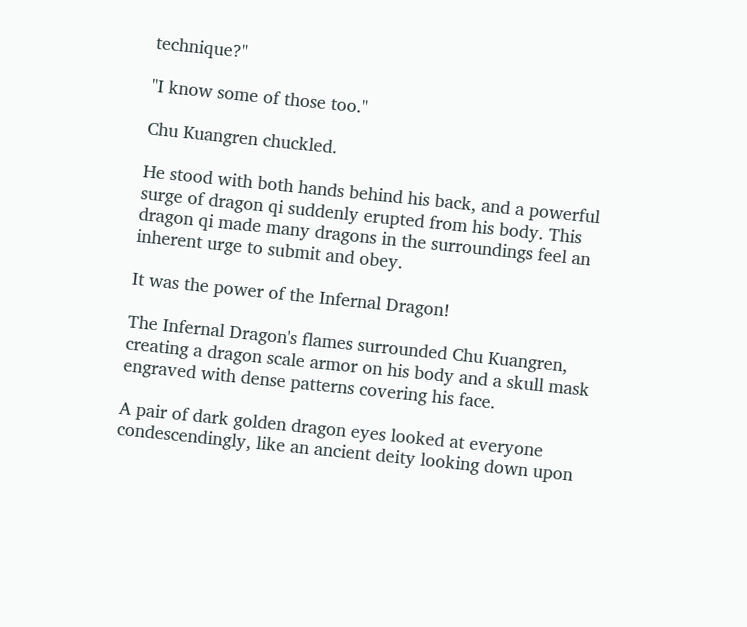technique?"

"I know some of those too."

Chu Kuangren chuckled.

He stood with both hands behind his back, and a powerful surge of dragon qi suddenly erupted from his body. This dragon qi made many dragons in the surroundings feel an inherent urge to submit and obey.

It was the power of the Infernal Dragon!

The Infernal Dragon's flames surrounded Chu Kuangren, creating a dragon scale armor on his body and a skull mask engraved with dense patterns covering his face.

A pair of dark golden dragon eyes looked at everyone condescendingly, like an ancient deity looking down upon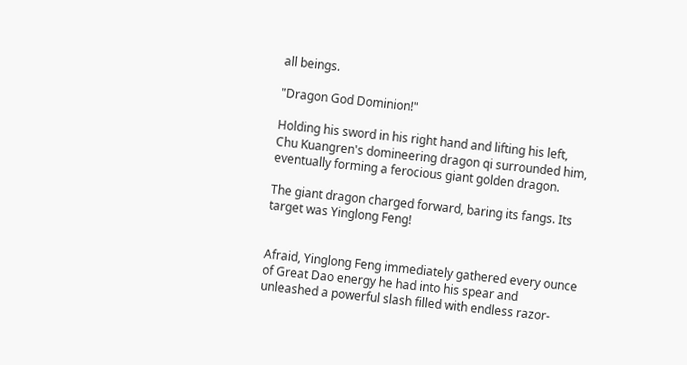all beings.

"Dragon God Dominion!"

Holding his sword in his right hand and lifting his left, Chu Kuangren's domineering dragon qi surrounded him, eventually forming a ferocious giant golden dragon.

The giant dragon charged forward, baring its fangs. Its target was Yinglong Feng!


Afraid, Yinglong Feng immediately gathered every ounce of Great Dao energy he had into his spear and unleashed a powerful slash filled with endless razor-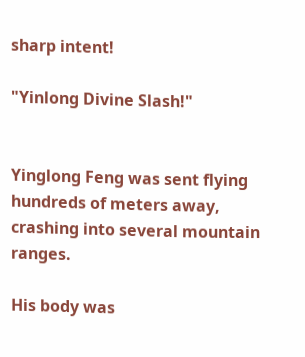sharp intent!

"Yinlong Divine Slash!"


Yinglong Feng was sent flying hundreds of meters away, crashing into several mountain ranges.

His body was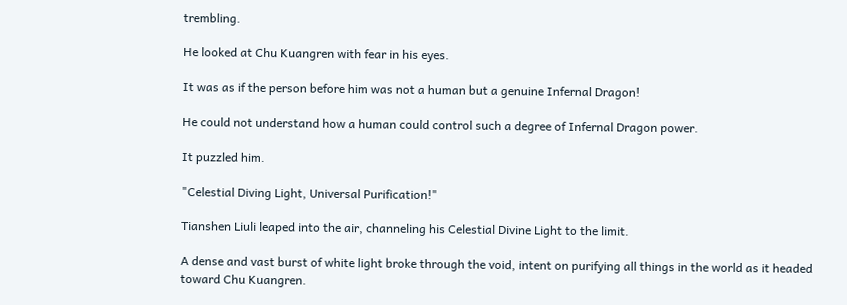trembling.

He looked at Chu Kuangren with fear in his eyes.

It was as if the person before him was not a human but a genuine Infernal Dragon!

He could not understand how a human could control such a degree of Infernal Dragon power.

It puzzled him.

"Celestial Diving Light, Universal Purification!"

Tianshen Liuli leaped into the air, channeling his Celestial Divine Light to the limit.

A dense and vast burst of white light broke through the void, intent on purifying all things in the world as it headed toward Chu Kuangren.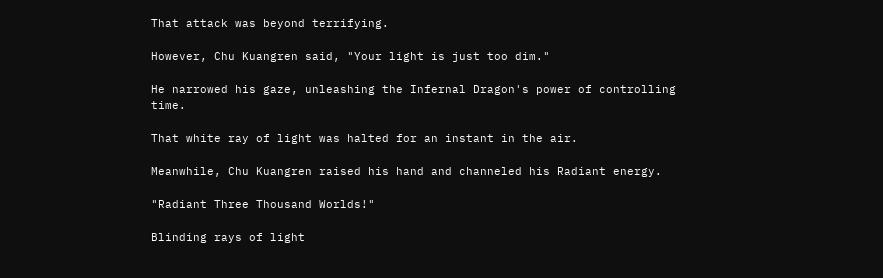That attack was beyond terrifying.

However, Chu Kuangren said, "Your light is just too dim."

He narrowed his gaze, unleashing the Infernal Dragon's power of controlling time.

That white ray of light was halted for an instant in the air.

Meanwhile, Chu Kuangren raised his hand and channeled his Radiant energy.

"Radiant Three Thousand Worlds!"

Blinding rays of light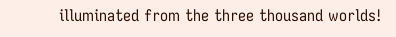illuminated from the three thousand worlds!